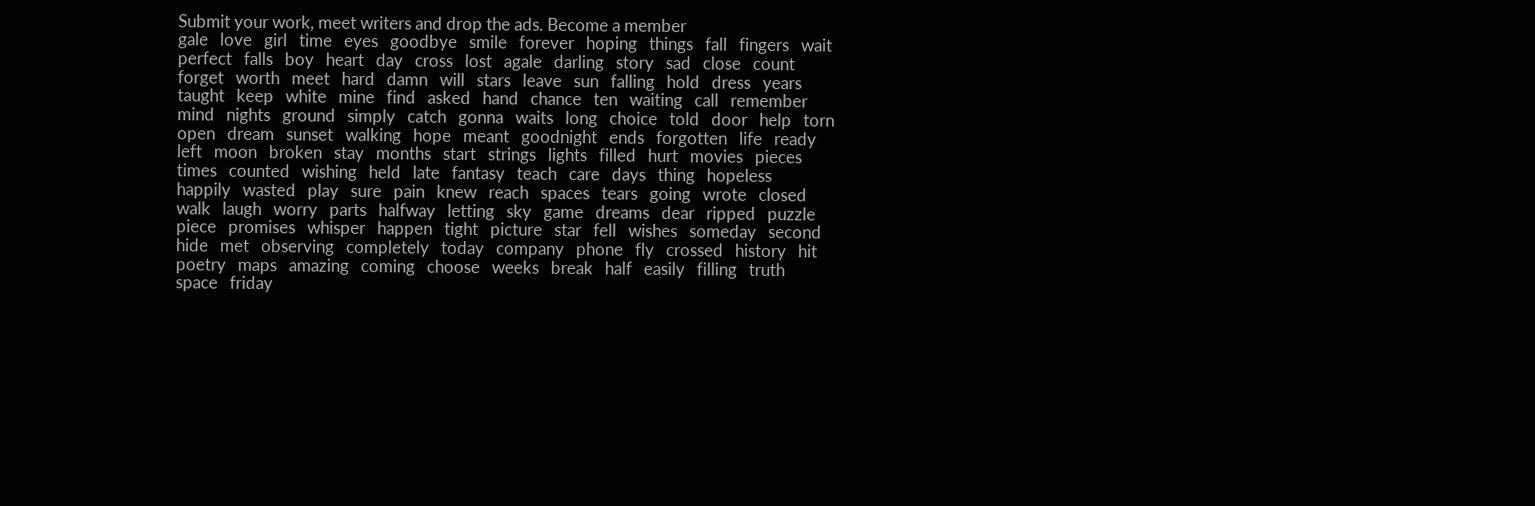Submit your work, meet writers and drop the ads. Become a member
gale   love   girl   time   eyes   goodbye   smile   forever   hoping   things   fall   fingers   wait   perfect   falls   boy   heart   day   cross   lost   agale   darling   story   sad   close   count   forget   worth   meet   hard   damn   will   stars   leave   sun   falling   hold   dress   years   taught   keep   white   mine   find   asked   hand   chance   ten   waiting   call   remember   mind   nights   ground   simply   catch   gonna   waits   long   choice   told   door   help   torn   open   dream   sunset   walking   hope   meant   goodnight   ends   forgotten   life   ready   left   moon   broken   stay   months   start   strings   lights   filled   hurt   movies   pieces   times   counted   wishing   held   late   fantasy   teach   care   days   thing   hopeless   happily   wasted   play   sure   pain   knew   reach   spaces   tears   going   wrote   closed   walk   laugh   worry   parts   halfway   letting   sky   game   dreams   dear   ripped   puzzle   piece   promises   whisper   happen   tight   picture   star   fell   wishes   someday   second   hide   met   observing   completely   today   company   phone   fly   crossed   history   hit   poetry   maps   amazing   coming   choose   weeks   break   half   easily   filling   truth   space   friday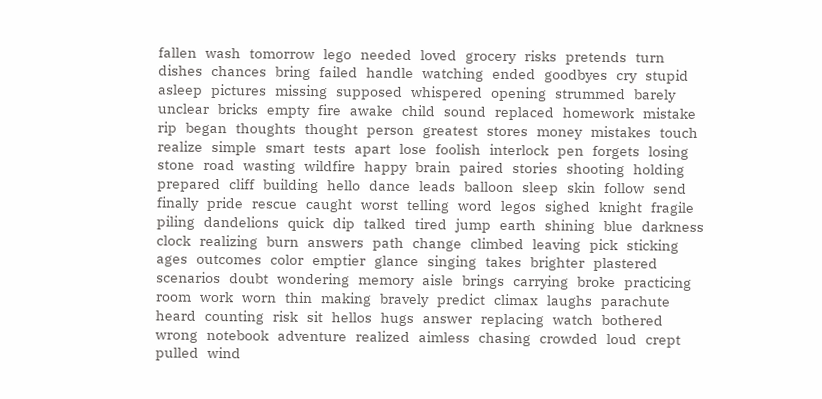fallen   wash   tomorrow   lego   needed   loved   grocery   risks   pretends   turn   dishes   chances   bring   failed   handle   watching   ended   goodbyes   cry   stupid   asleep   pictures   missing   supposed   whispered   opening   strummed   barely   unclear   bricks   empty   fire   awake   child   sound   replaced   homework   mistake   rip   began   thoughts   thought   person   greatest   stores   money   mistakes   touch   realize   simple   smart   tests   apart   lose   foolish   interlock   pen   forgets   losing   stone   road   wasting   wildfire   happy   brain   paired   stories   shooting   holding   prepared   cliff   building   hello   dance   leads   balloon   sleep   skin   follow   send   finally   pride   rescue   caught   worst   telling   word   legos   sighed   knight   fragile   piling   dandelions   quick   dip   talked   tired   jump   earth   shining   blue   darkness   clock   realizing   burn   answers   path   change   climbed   leaving   pick   sticking   ages   outcomes   color   emptier   glance   singing   takes   brighter   plastered   scenarios   doubt   wondering   memory   aisle   brings   carrying   broke   practicing   room   work   worn   thin   making   bravely   predict   climax   laughs   parachute   heard   counting   risk   sit   hellos   hugs   answer   replacing   watch   bothered   wrong   notebook   adventure   realized   aimless   chasing   crowded   loud   crept   pulled   wind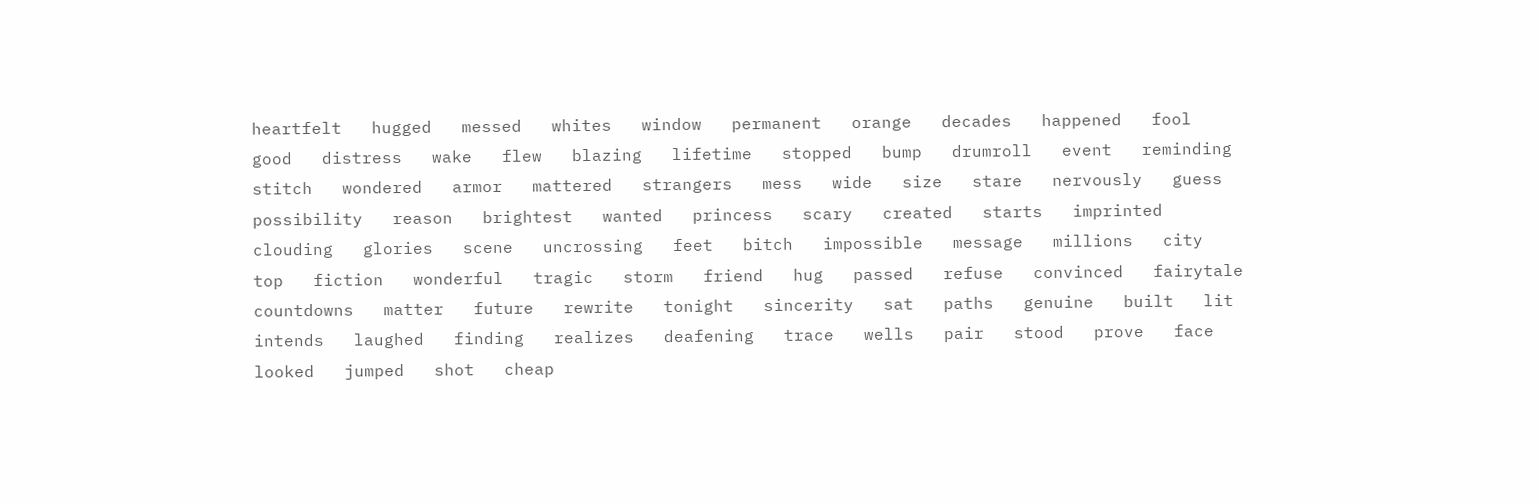heartfelt   hugged   messed   whites   window   permanent   orange   decades   happened   fool   good   distress   wake   flew   blazing   lifetime   stopped   bump   drumroll   event   reminding   stitch   wondered   armor   mattered   strangers   mess   wide   size   stare   nervously   guess   possibility   reason   brightest   wanted   princess   scary   created   starts   imprinted   clouding   glories   scene   uncrossing   feet   bitch   impossible   message   millions   city   top   fiction   wonderful   tragic   storm   friend   hug   passed   refuse   convinced   fairytale   countdowns   matter   future   rewrite   tonight   sincerity   sat   paths   genuine   built   lit   intends   laughed   finding   realizes   deafening   trace   wells   pair   stood   prove   face   looked   jumped   shot   cheap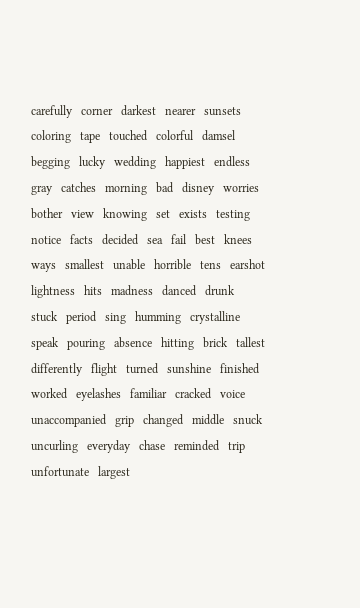carefully   corner   darkest   nearer   sunsets   coloring   tape   touched   colorful   damsel   begging   lucky   wedding   happiest   endless   gray   catches   morning   bad   disney   worries   bother   view   knowing   set   exists   testing   notice   facts   decided   sea   fail   best   knees   ways   smallest   unable   horrible   tens   earshot   lightness   hits   madness   danced   drunk   stuck   period   sing   humming   crystalline   speak   pouring   absence   hitting   brick   tallest   differently   flight   turned   sunshine   finished   worked   eyelashes   familiar   cracked   voice   unaccompanied   grip   changed   middle   snuck   uncurling   everyday   chase   reminded   trip   unfortunate   largest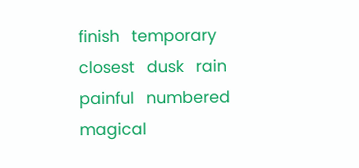finish   temporary   closest   dusk   rain   painful   numbered   magical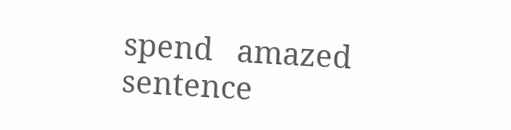spend   amazed   sentence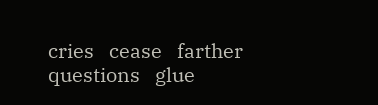cries   cease   farther   questions   glue